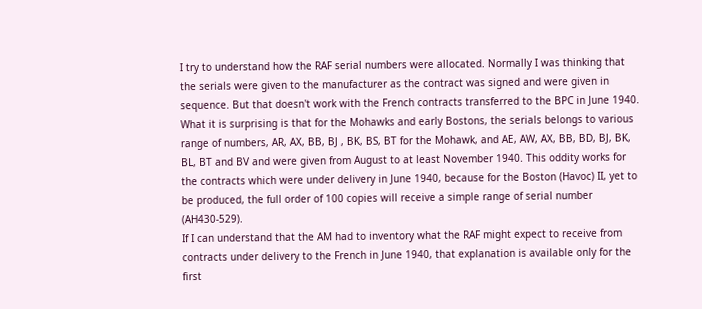I try to understand how the RAF serial numbers were allocated. Normally I was thinking that the serials were given to the manufacturer as the contract was signed and were given in sequence. But that doesn't work with the French contracts transferred to the BPC in June 1940. What it is surprising is that for the Mohawks and early Bostons, the serials belongs to various range of numbers, AR, AX, BB, BJ , BK, BS, BT for the Mohawk, and AE, AW, AX, BB, BD, BJ, BK, BL, BT and BV and were given from August to at least November 1940. This oddity works for the contracts which were under delivery in June 1940, because for the Boston (Havoc) II, yet to be produced, the full order of 100 copies will receive a simple range of serial number (AH430-529).
If I can understand that the AM had to inventory what the RAF might expect to receive from contracts under delivery to the French in June 1940, that explanation is available only for the first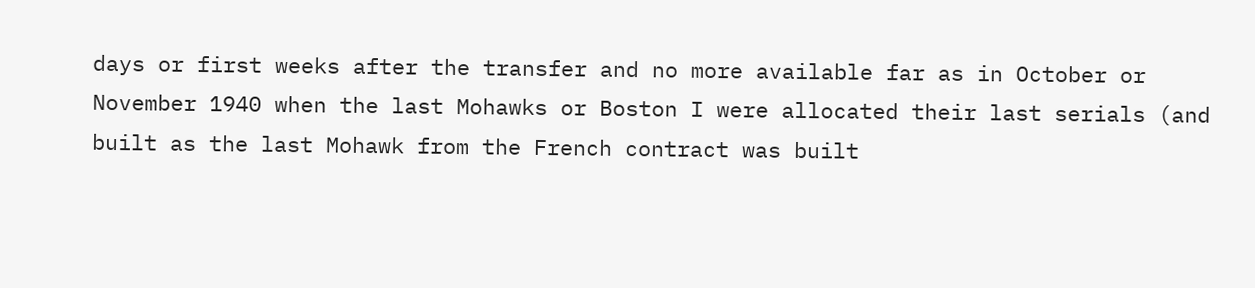days or first weeks after the transfer and no more available far as in October or November 1940 when the last Mohawks or Boston I were allocated their last serials (and built as the last Mohawk from the French contract was built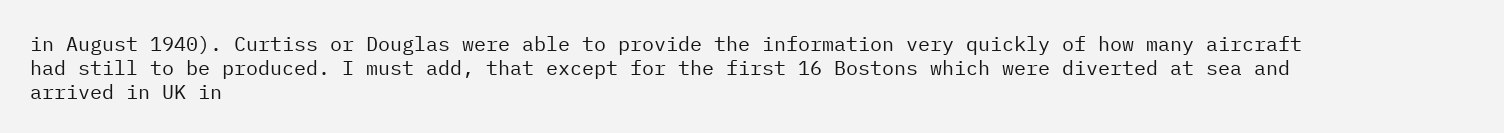in August 1940). Curtiss or Douglas were able to provide the information very quickly of how many aircraft had still to be produced. I must add, that except for the first 16 Bostons which were diverted at sea and arrived in UK in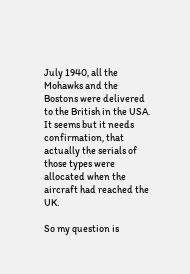July 1940, all the Mohawks and the Bostons were delivered to the British in the USA. It seems but it needs confirmation, that actually the serials of those types were allocated when the aircraft had reached the UK.

So my question is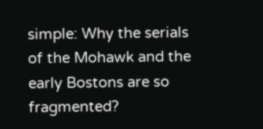simple: Why the serials of the Mohawk and the early Bostons are so fragmented?